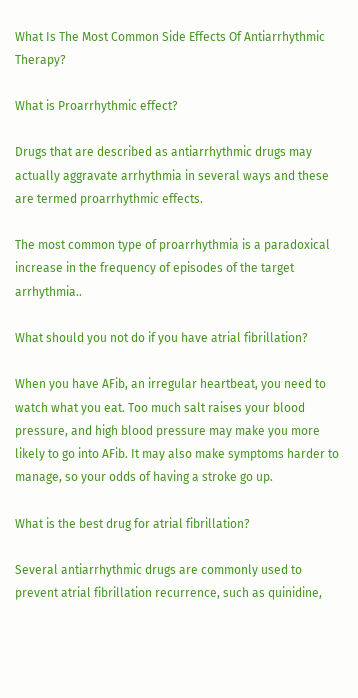What Is The Most Common Side Effects Of Antiarrhythmic Therapy?

What is Proarrhythmic effect?

Drugs that are described as antiarrhythmic drugs may actually aggravate arrhythmia in several ways and these are termed proarrhythmic effects.

The most common type of proarrhythmia is a paradoxical increase in the frequency of episodes of the target arrhythmia..

What should you not do if you have atrial fibrillation?

When you have AFib, an irregular heartbeat, you need to watch what you eat. Too much salt raises your blood pressure, and high blood pressure may make you more likely to go into AFib. It may also make symptoms harder to manage, so your odds of having a stroke go up.

What is the best drug for atrial fibrillation?

Several antiarrhythmic drugs are commonly used to prevent atrial fibrillation recurrence, such as quinidine,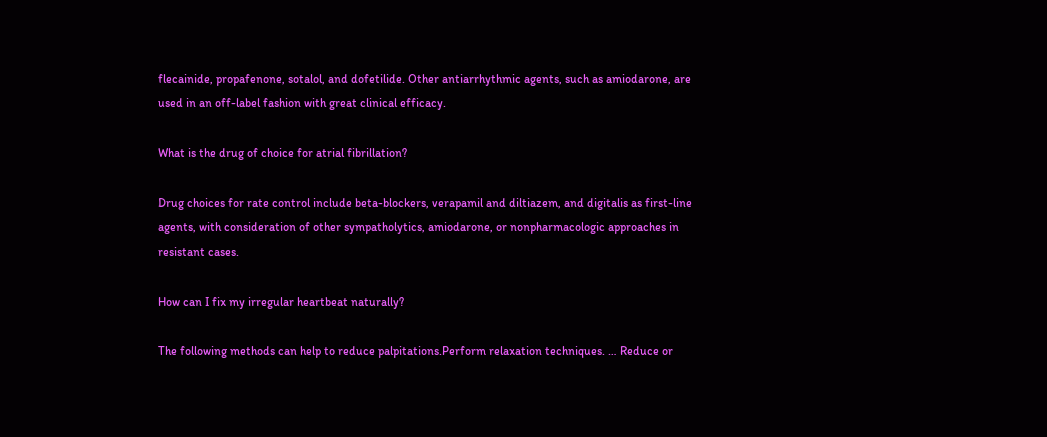flecainide, propafenone, sotalol, and dofetilide. Other antiarrhythmic agents, such as amiodarone, are used in an off-label fashion with great clinical efficacy.

What is the drug of choice for atrial fibrillation?

Drug choices for rate control include beta-blockers, verapamil and diltiazem, and digitalis as first-line agents, with consideration of other sympatholytics, amiodarone, or nonpharmacologic approaches in resistant cases.

How can I fix my irregular heartbeat naturally?

The following methods can help to reduce palpitations.Perform relaxation techniques. … Reduce or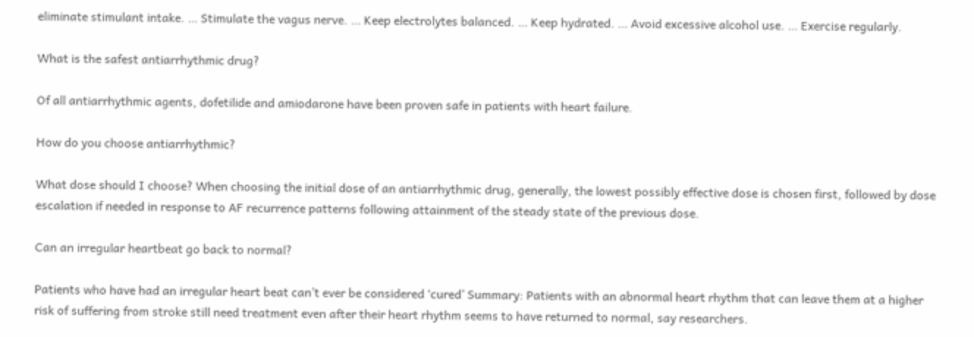eliminate stimulant intake. … Stimulate the vagus nerve. … Keep electrolytes balanced. … Keep hydrated. … Avoid excessive alcohol use. … Exercise regularly.

What is the safest antiarrhythmic drug?

Of all antiarrhythmic agents, dofetilide and amiodarone have been proven safe in patients with heart failure.

How do you choose antiarrhythmic?

What dose should I choose? When choosing the initial dose of an antiarrhythmic drug, generally, the lowest possibly effective dose is chosen first, followed by dose escalation if needed in response to AF recurrence patterns following attainment of the steady state of the previous dose.

Can an irregular heartbeat go back to normal?

Patients who have had an irregular heart beat can’t ever be considered ‘cured’ Summary: Patients with an abnormal heart rhythm that can leave them at a higher risk of suffering from stroke still need treatment even after their heart rhythm seems to have returned to normal, say researchers.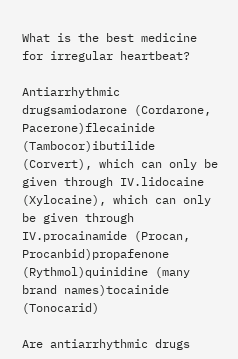What is the best medicine for irregular heartbeat?

Antiarrhythmic drugsamiodarone (Cordarone, Pacerone)flecainide (Tambocor)ibutilide (Corvert), which can only be given through IV.lidocaine (Xylocaine), which can only be given through IV.procainamide (Procan, Procanbid)propafenone (Rythmol)quinidine (many brand names)tocainide (Tonocarid)

Are antiarrhythmic drugs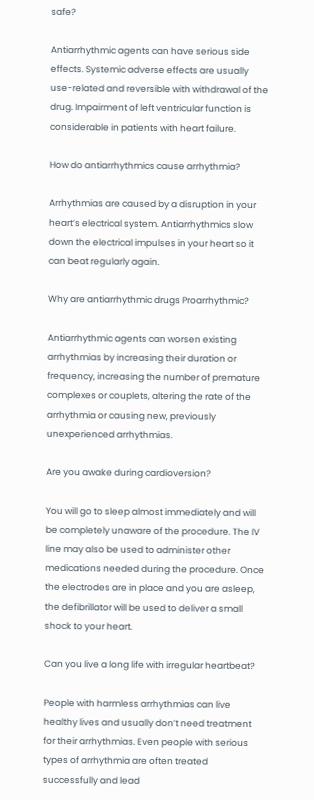safe?

Antiarrhythmic agents can have serious side effects. Systemic adverse effects are usually use-related and reversible with withdrawal of the drug. Impairment of left ventricular function is considerable in patients with heart failure.

How do antiarrhythmics cause arrhythmia?

Arrhythmias are caused by a disruption in your heart’s electrical system. Antiarrhythmics slow down the electrical impulses in your heart so it can beat regularly again.

Why are antiarrhythmic drugs Proarrhythmic?

Antiarrhythmic agents can worsen existing arrhythmias by increasing their duration or frequency, increasing the number of premature complexes or couplets, altering the rate of the arrhythmia or causing new, previously unexperienced arrhythmias.

Are you awake during cardioversion?

You will go to sleep almost immediately and will be completely unaware of the procedure. The IV line may also be used to administer other medications needed during the procedure. Once the electrodes are in place and you are asleep, the defibrillator will be used to deliver a small shock to your heart.

Can you live a long life with irregular heartbeat?

People with harmless arrhythmias can live healthy lives and usually don’t need treatment for their arrhythmias. Even people with serious types of arrhythmia are often treated successfully and lead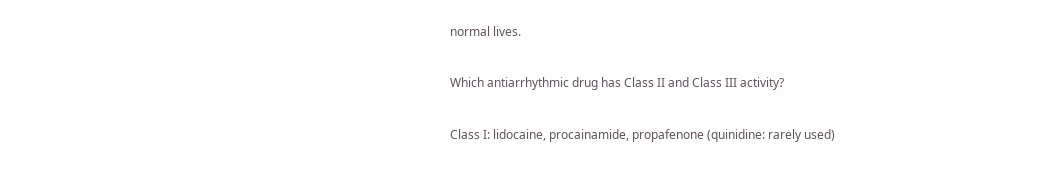normal lives.

Which antiarrhythmic drug has Class II and Class III activity?

Class I: lidocaine, procainamide, propafenone (quinidine: rarely used)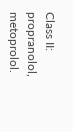Class II: propranolol, metoprolol.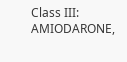Class III: AMIODARONE,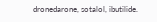dronedarone, sotalol, ibutilide.